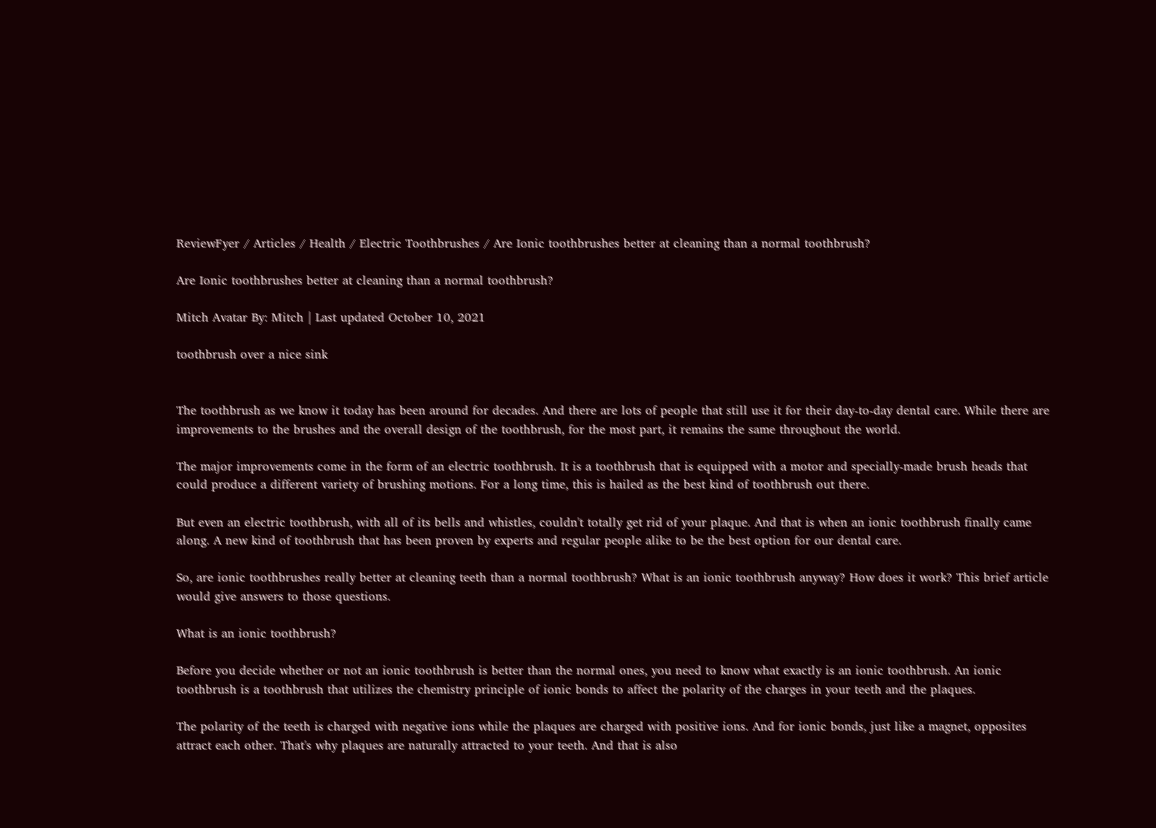ReviewFyer / Articles / Health / Electric Toothbrushes / Are Ionic toothbrushes better at cleaning than a normal toothbrush?

Are Ionic toothbrushes better at cleaning than a normal toothbrush?

Mitch Avatar By: Mitch | Last updated October 10, 2021

toothbrush over a nice sink


The toothbrush as we know it today has been around for decades. And there are lots of people that still use it for their day-to-day dental care. While there are improvements to the brushes and the overall design of the toothbrush, for the most part, it remains the same throughout the world.

The major improvements come in the form of an electric toothbrush. It is a toothbrush that is equipped with a motor and specially-made brush heads that could produce a different variety of brushing motions. For a long time, this is hailed as the best kind of toothbrush out there.

But even an electric toothbrush, with all of its bells and whistles, couldn't totally get rid of your plaque. And that is when an ionic toothbrush finally came along. A new kind of toothbrush that has been proven by experts and regular people alike to be the best option for our dental care.

So, are ionic toothbrushes really better at cleaning teeth than a normal toothbrush? What is an ionic toothbrush anyway? How does it work? This brief article would give answers to those questions.

What is an ionic toothbrush?

Before you decide whether or not an ionic toothbrush is better than the normal ones, you need to know what exactly is an ionic toothbrush. An ionic toothbrush is a toothbrush that utilizes the chemistry principle of ionic bonds to affect the polarity of the charges in your teeth and the plaques.

The polarity of the teeth is charged with negative ions while the plaques are charged with positive ions. And for ionic bonds, just like a magnet, opposites attract each other. That's why plaques are naturally attracted to your teeth. And that is also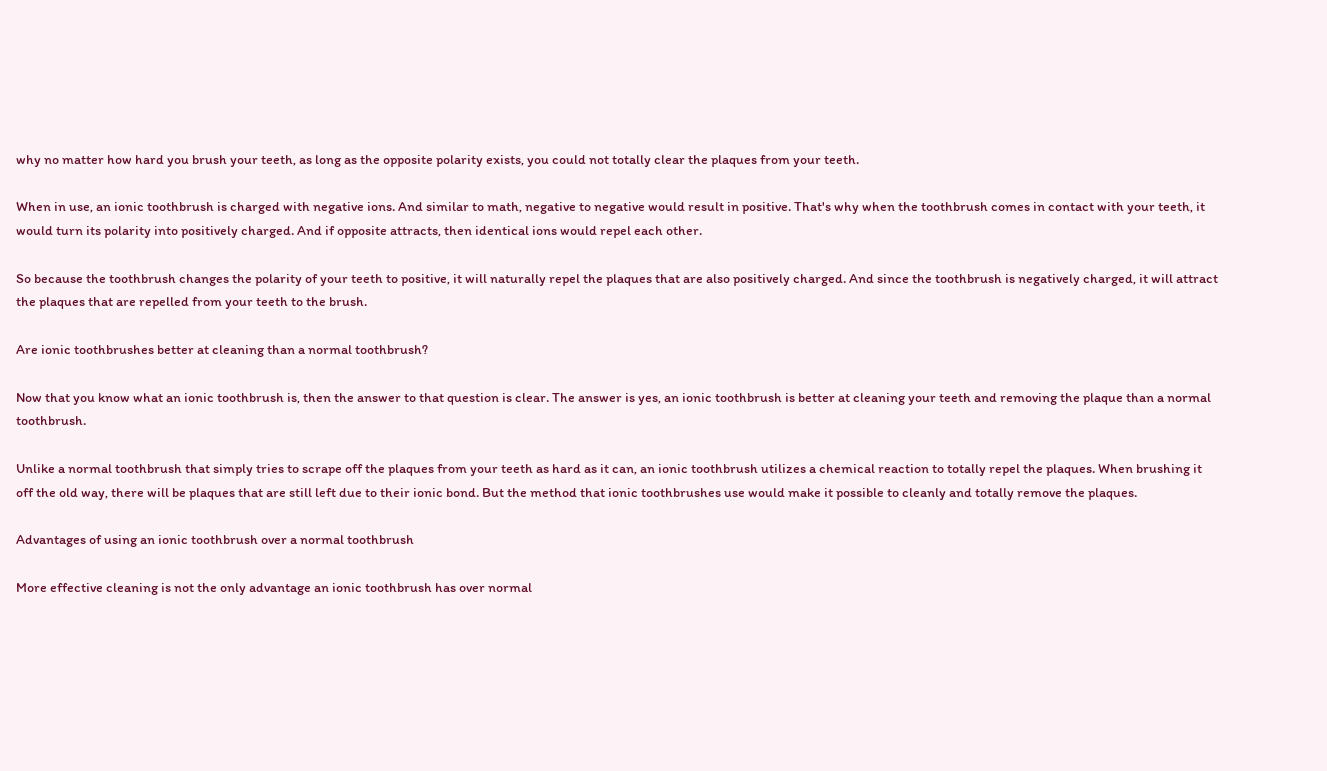why no matter how hard you brush your teeth, as long as the opposite polarity exists, you could not totally clear the plaques from your teeth.

When in use, an ionic toothbrush is charged with negative ions. And similar to math, negative to negative would result in positive. That's why when the toothbrush comes in contact with your teeth, it would turn its polarity into positively charged. And if opposite attracts, then identical ions would repel each other.

So because the toothbrush changes the polarity of your teeth to positive, it will naturally repel the plaques that are also positively charged. And since the toothbrush is negatively charged, it will attract the plaques that are repelled from your teeth to the brush.

Are ionic toothbrushes better at cleaning than a normal toothbrush?

Now that you know what an ionic toothbrush is, then the answer to that question is clear. The answer is yes, an ionic toothbrush is better at cleaning your teeth and removing the plaque than a normal toothbrush.

Unlike a normal toothbrush that simply tries to scrape off the plaques from your teeth as hard as it can, an ionic toothbrush utilizes a chemical reaction to totally repel the plaques. When brushing it off the old way, there will be plaques that are still left due to their ionic bond. But the method that ionic toothbrushes use would make it possible to cleanly and totally remove the plaques.

Advantages of using an ionic toothbrush over a normal toothbrush

More effective cleaning is not the only advantage an ionic toothbrush has over normal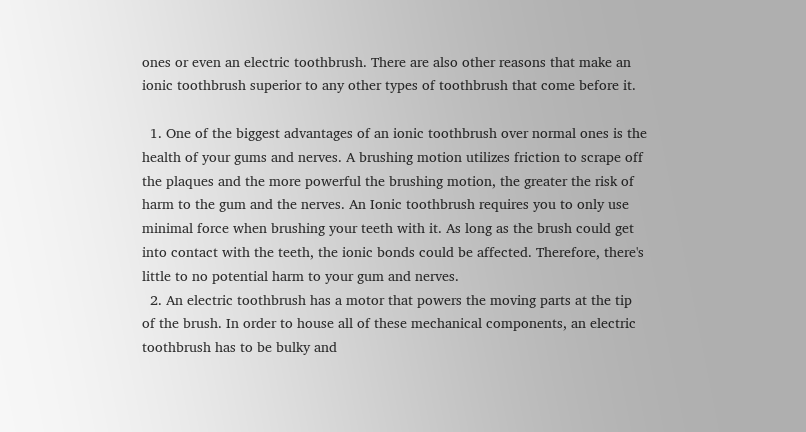ones or even an electric toothbrush. There are also other reasons that make an ionic toothbrush superior to any other types of toothbrush that come before it.

  1. One of the biggest advantages of an ionic toothbrush over normal ones is the health of your gums and nerves. A brushing motion utilizes friction to scrape off the plaques and the more powerful the brushing motion, the greater the risk of harm to the gum and the nerves. An Ionic toothbrush requires you to only use minimal force when brushing your teeth with it. As long as the brush could get into contact with the teeth, the ionic bonds could be affected. Therefore, there's little to no potential harm to your gum and nerves.
  2. An electric toothbrush has a motor that powers the moving parts at the tip of the brush. In order to house all of these mechanical components, an electric toothbrush has to be bulky and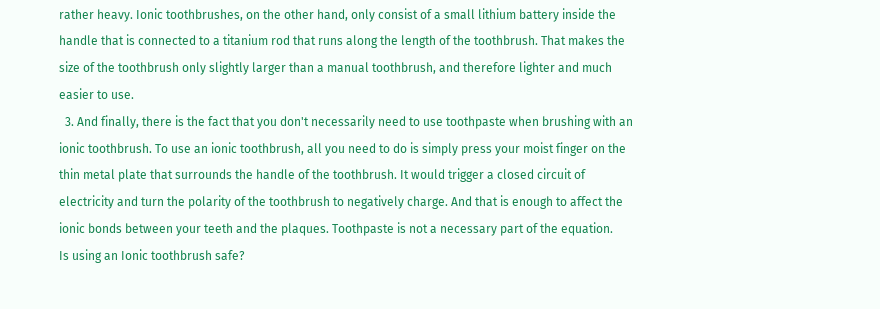rather heavy. Ionic toothbrushes, on the other hand, only consist of a small lithium battery inside the handle that is connected to a titanium rod that runs along the length of the toothbrush. That makes the size of the toothbrush only slightly larger than a manual toothbrush, and therefore lighter and much easier to use.
  3. And finally, there is the fact that you don't necessarily need to use toothpaste when brushing with an ionic toothbrush. To use an ionic toothbrush, all you need to do is simply press your moist finger on the thin metal plate that surrounds the handle of the toothbrush. It would trigger a closed circuit of electricity and turn the polarity of the toothbrush to negatively charge. And that is enough to affect the ionic bonds between your teeth and the plaques. Toothpaste is not a necessary part of the equation.
Is using an Ionic toothbrush safe?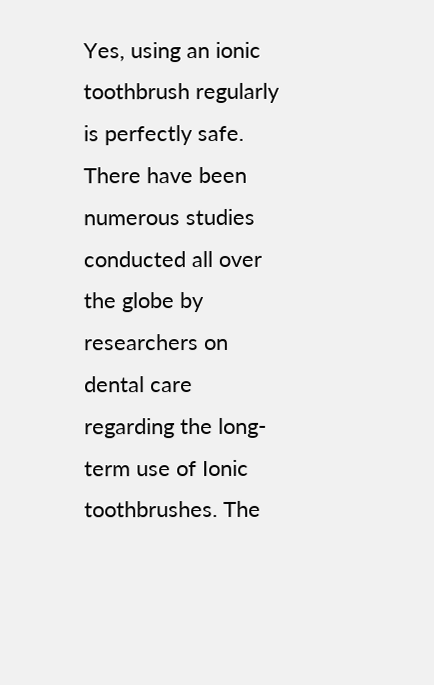Yes, using an ionic toothbrush regularly is perfectly safe. There have been numerous studies conducted all over the globe by researchers on dental care regarding the long-term use of Ionic toothbrushes. The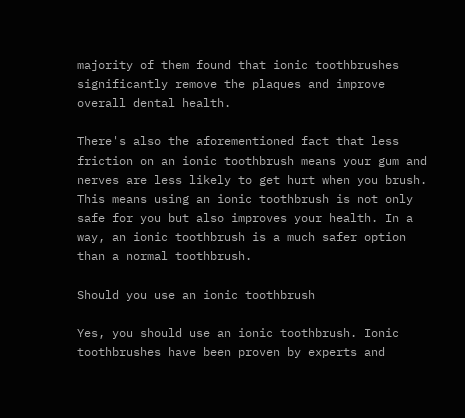majority of them found that ionic toothbrushes significantly remove the plaques and improve overall dental health.

There's also the aforementioned fact that less friction on an ionic toothbrush means your gum and nerves are less likely to get hurt when you brush. This means using an ionic toothbrush is not only safe for you but also improves your health. In a way, an ionic toothbrush is a much safer option than a normal toothbrush.

Should you use an ionic toothbrush

Yes, you should use an ionic toothbrush. Ionic toothbrushes have been proven by experts and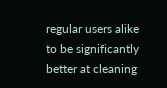regular users alike to be significantly better at cleaning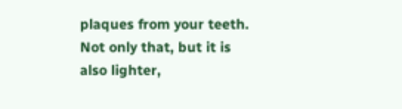plaques from your teeth. Not only that, but it is also lighter,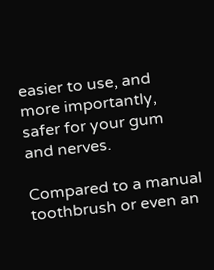easier to use, and more importantly, safer for your gum and nerves.

Compared to a manual toothbrush or even an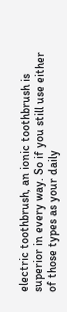electric toothbrush, an ionic toothbrush is superior in every way. So if you still use either of those types as your daily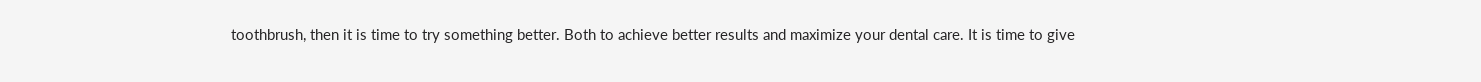toothbrush, then it is time to try something better. Both to achieve better results and maximize your dental care. It is time to give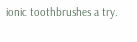ionic toothbrushes a try.